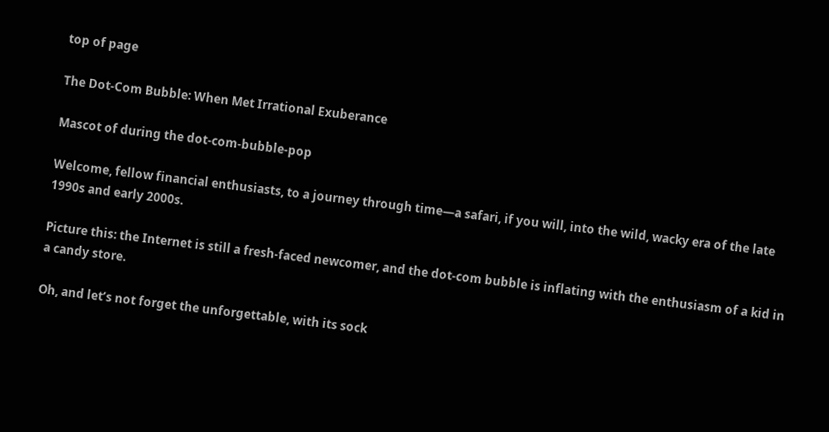top of page

The Dot-Com Bubble: When Met Irrational Exuberance

Mascot of during the dot-com-bubble-pop

Welcome, fellow financial enthusiasts, to a journey through time—a safari, if you will, into the wild, wacky era of the late 1990s and early 2000s.

Picture this: the Internet is still a fresh-faced newcomer, and the dot-com bubble is inflating with the enthusiasm of a kid in a candy store.

Oh, and let’s not forget the unforgettable, with its sock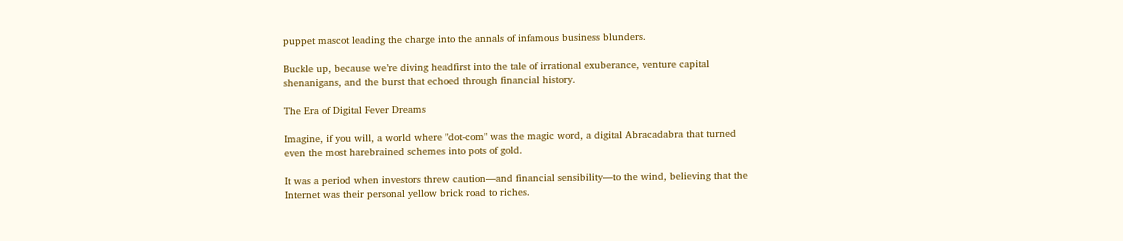puppet mascot leading the charge into the annals of infamous business blunders.

Buckle up, because we’re diving headfirst into the tale of irrational exuberance, venture capital shenanigans, and the burst that echoed through financial history.

The Era of Digital Fever Dreams

Imagine, if you will, a world where "dot-com" was the magic word, a digital Abracadabra that turned even the most harebrained schemes into pots of gold.

It was a period when investors threw caution—and financial sensibility—to the wind, believing that the Internet was their personal yellow brick road to riches.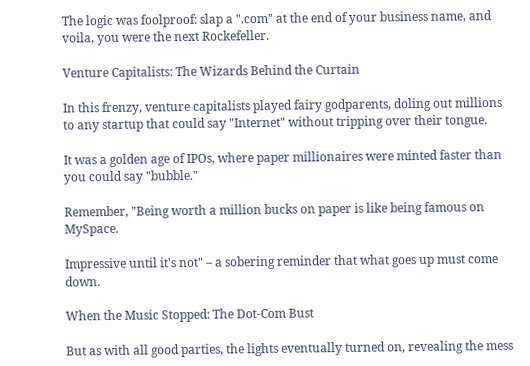The logic was foolproof: slap a ".com" at the end of your business name, and voila, you were the next Rockefeller.

Venture Capitalists: The Wizards Behind the Curtain

In this frenzy, venture capitalists played fairy godparents, doling out millions to any startup that could say "Internet" without tripping over their tongue.

It was a golden age of IPOs, where paper millionaires were minted faster than you could say "bubble."

Remember, "Being worth a million bucks on paper is like being famous on MySpace.

Impressive until it's not" – a sobering reminder that what goes up must come down.

When the Music Stopped: The Dot-Com Bust

But as with all good parties, the lights eventually turned on, revealing the mess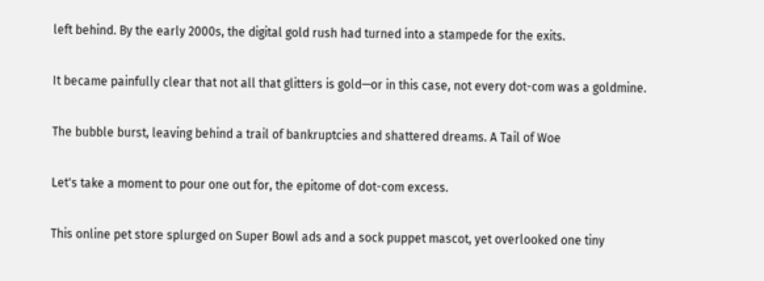left behind. By the early 2000s, the digital gold rush had turned into a stampede for the exits.

It became painfully clear that not all that glitters is gold—or in this case, not every dot-com was a goldmine.

The bubble burst, leaving behind a trail of bankruptcies and shattered dreams. A Tail of Woe

Let's take a moment to pour one out for, the epitome of dot-com excess.

This online pet store splurged on Super Bowl ads and a sock puppet mascot, yet overlooked one tiny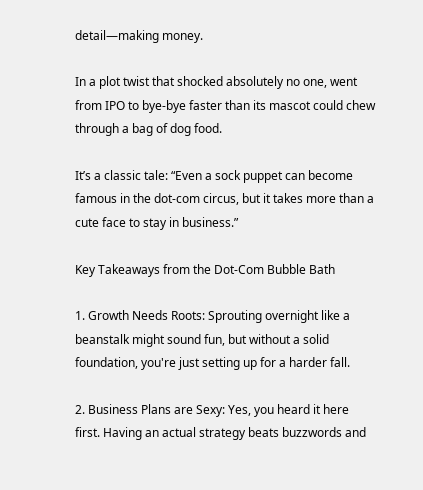detail—making money.

In a plot twist that shocked absolutely no one, went from IPO to bye-bye faster than its mascot could chew through a bag of dog food.

It’s a classic tale: “Even a sock puppet can become famous in the dot-com circus, but it takes more than a cute face to stay in business.”

Key Takeaways from the Dot-Com Bubble Bath

1. Growth Needs Roots: Sprouting overnight like a beanstalk might sound fun, but without a solid foundation, you're just setting up for a harder fall.

2. Business Plans are Sexy: Yes, you heard it here first. Having an actual strategy beats buzzwords and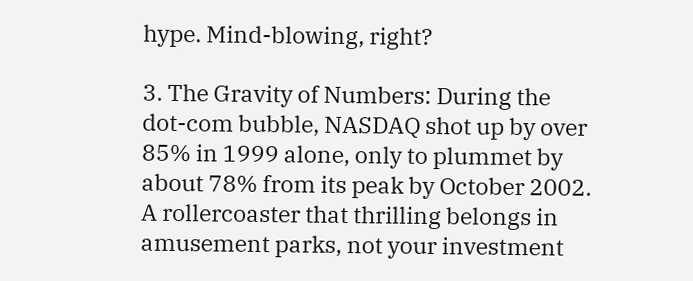hype. Mind-blowing, right?

3. The Gravity of Numbers: During the dot-com bubble, NASDAQ shot up by over 85% in 1999 alone, only to plummet by about 78% from its peak by October 2002. A rollercoaster that thrilling belongs in amusement parks, not your investment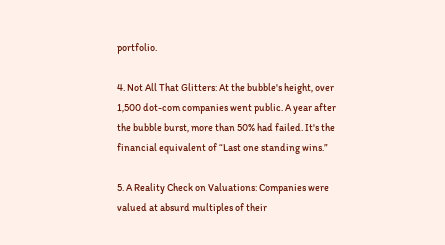portfolio.

4. Not All That Glitters: At the bubble's height, over 1,500 dot-com companies went public. A year after the bubble burst, more than 50% had failed. It's the financial equivalent of “Last one standing wins.”

5. A Reality Check on Valuations: Companies were valued at absurd multiples of their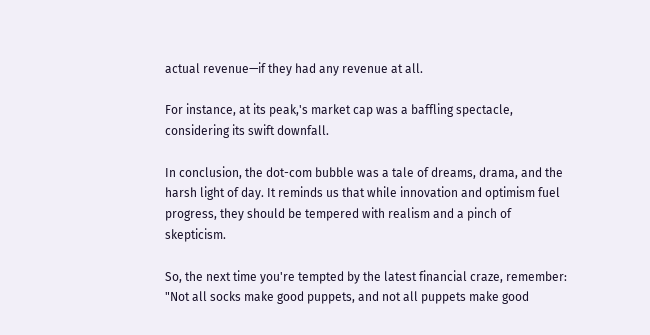actual revenue—if they had any revenue at all.

For instance, at its peak,'s market cap was a baffling spectacle, considering its swift downfall.

In conclusion, the dot-com bubble was a tale of dreams, drama, and the harsh light of day. It reminds us that while innovation and optimism fuel progress, they should be tempered with realism and a pinch of skepticism.

So, the next time you're tempted by the latest financial craze, remember: "Not all socks make good puppets, and not all puppets make good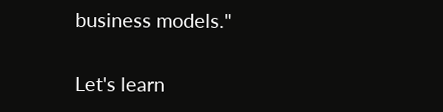business models."

Let's learn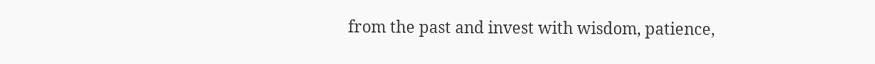from the past and invest with wisdom, patience,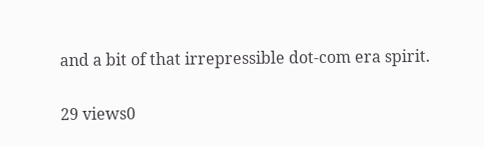and a bit of that irrepressible dot-com era spirit.

29 views0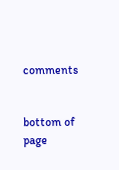comments


bottom of page